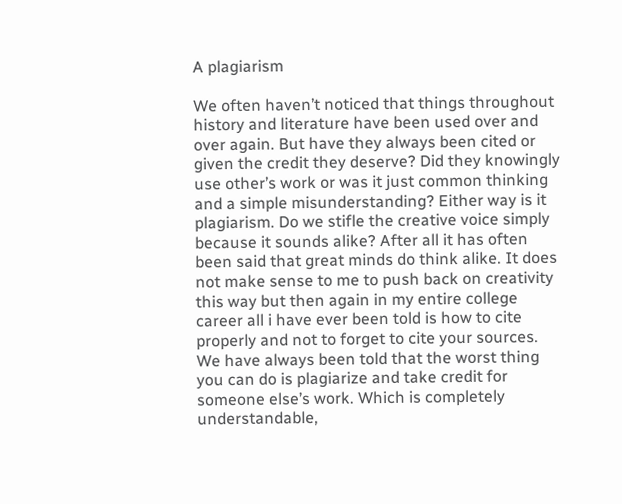A plagiarism

We often haven’t noticed that things throughout history and literature have been used over and over again. But have they always been cited or given the credit they deserve? Did they knowingly use other’s work or was it just common thinking and a simple misunderstanding? Either way is it plagiarism. Do we stifle the creative voice simply because it sounds alike? After all it has often been said that great minds do think alike. It does not make sense to me to push back on creativity this way but then again in my entire college career all i have ever been told is how to cite properly and not to forget to cite your sources. We have always been told that the worst thing you can do is plagiarize and take credit for someone else’s work. Which is completely understandable,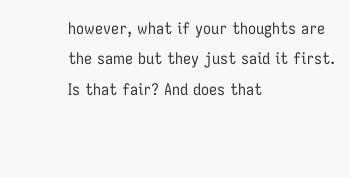however, what if your thoughts are the same but they just said it first. Is that fair? And does that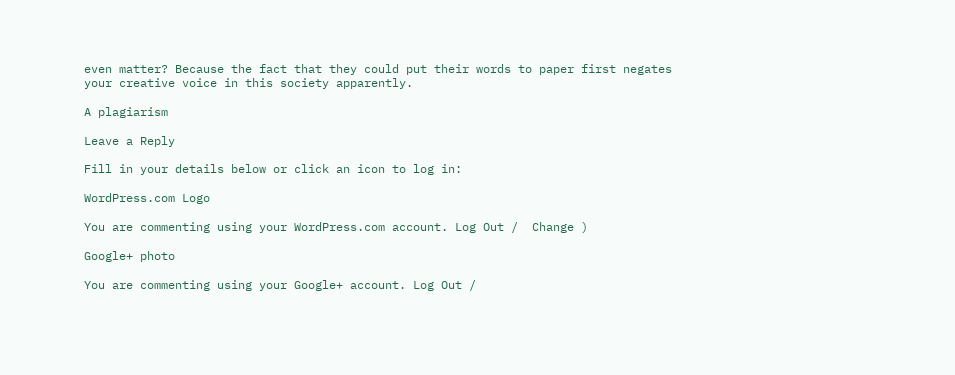even matter? Because the fact that they could put their words to paper first negates your creative voice in this society apparently.

A plagiarism

Leave a Reply

Fill in your details below or click an icon to log in:

WordPress.com Logo

You are commenting using your WordPress.com account. Log Out /  Change )

Google+ photo

You are commenting using your Google+ account. Log Out /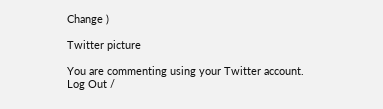Change )

Twitter picture

You are commenting using your Twitter account. Log Out /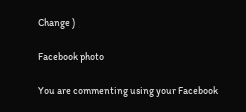Change )

Facebook photo

You are commenting using your Facebook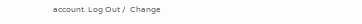account. Log Out /  Change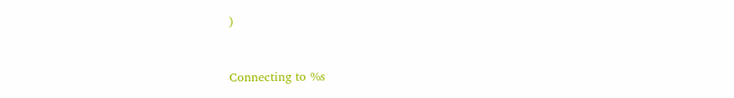)


Connecting to %s